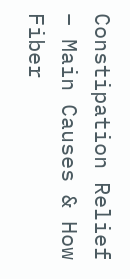Constipation Relief – Main Causes & How Fiber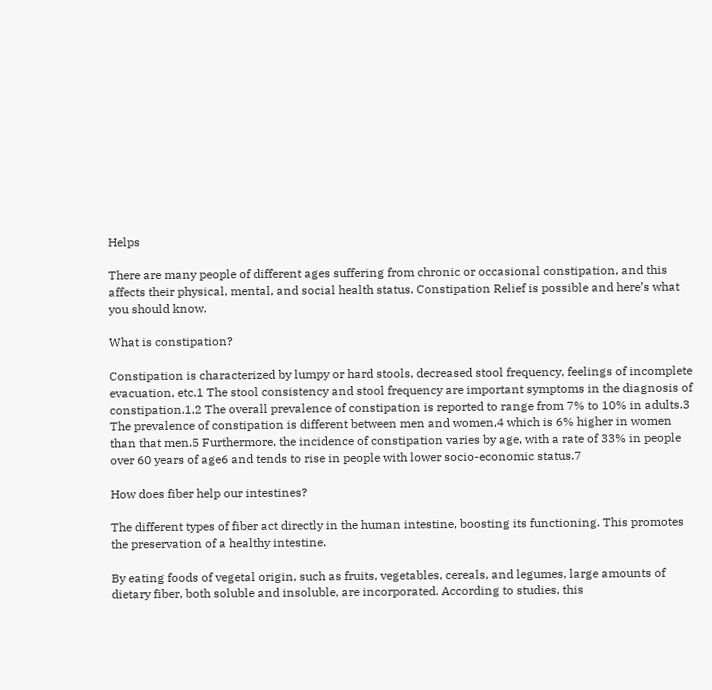Helps

There are many people of different ages suffering from chronic or occasional constipation, and this affects their physical, mental, and social health status. Constipation Relief is possible and here’s what you should know.

What is constipation?

Constipation is characterized by lumpy or hard stools, decreased stool frequency, feelings of incomplete evacuation, etc.1 The stool consistency and stool frequency are important symptoms in the diagnosis of constipation.1,2 The overall prevalence of constipation is reported to range from 7% to 10% in adults.3 The prevalence of constipation is different between men and women,4 which is 6% higher in women than that men.5 Furthermore, the incidence of constipation varies by age, with a rate of 33% in people over 60 years of age6 and tends to rise in people with lower socio-economic status.7

How does fiber help our intestines?

The different types of fiber act directly in the human intestine, boosting its functioning. This promotes the preservation of a healthy intestine.

By eating foods of vegetal origin, such as fruits, vegetables, cereals, and legumes, large amounts of dietary fiber, both soluble and insoluble, are incorporated. According to studies, this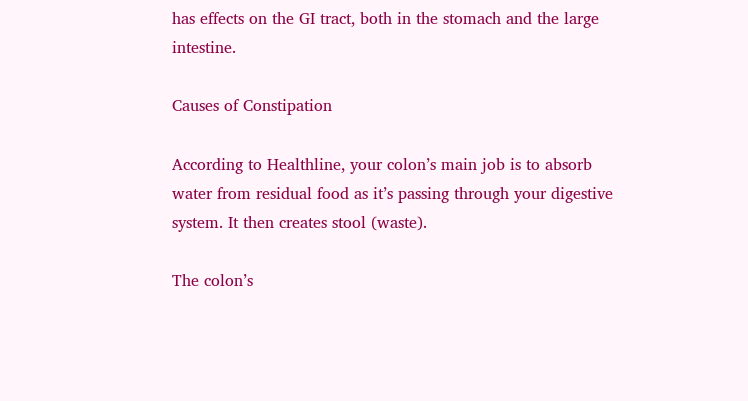has effects on the GI tract, both in the stomach and the large intestine.

Causes of Constipation

According to Healthline, your colon’s main job is to absorb water from residual food as it’s passing through your digestive system. It then creates stool (waste).

The colon’s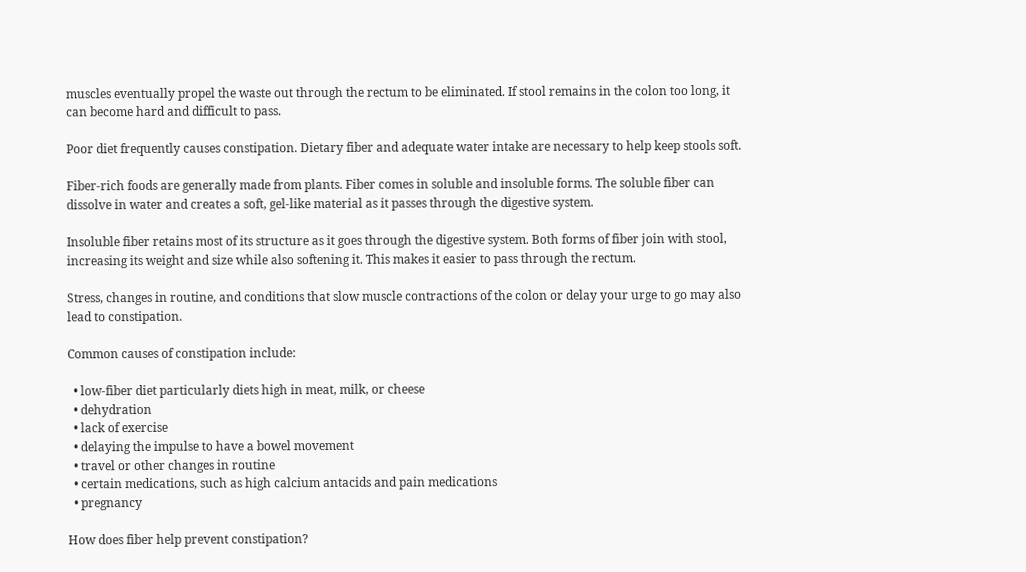muscles eventually propel the waste out through the rectum to be eliminated. If stool remains in the colon too long, it can become hard and difficult to pass.

Poor diet frequently causes constipation. Dietary fiber and adequate water intake are necessary to help keep stools soft.

Fiber-rich foods are generally made from plants. Fiber comes in soluble and insoluble forms. The soluble fiber can dissolve in water and creates a soft, gel-like material as it passes through the digestive system.

Insoluble fiber retains most of its structure as it goes through the digestive system. Both forms of fiber join with stool, increasing its weight and size while also softening it. This makes it easier to pass through the rectum.

Stress, changes in routine, and conditions that slow muscle contractions of the colon or delay your urge to go may also lead to constipation.

Common causes of constipation include:

  • low-fiber diet particularly diets high in meat, milk, or cheese
  • dehydration
  • lack of exercise
  • delaying the impulse to have a bowel movement
  • travel or other changes in routine
  • certain medications, such as high calcium antacids and pain medications
  • pregnancy

How does fiber help prevent constipation?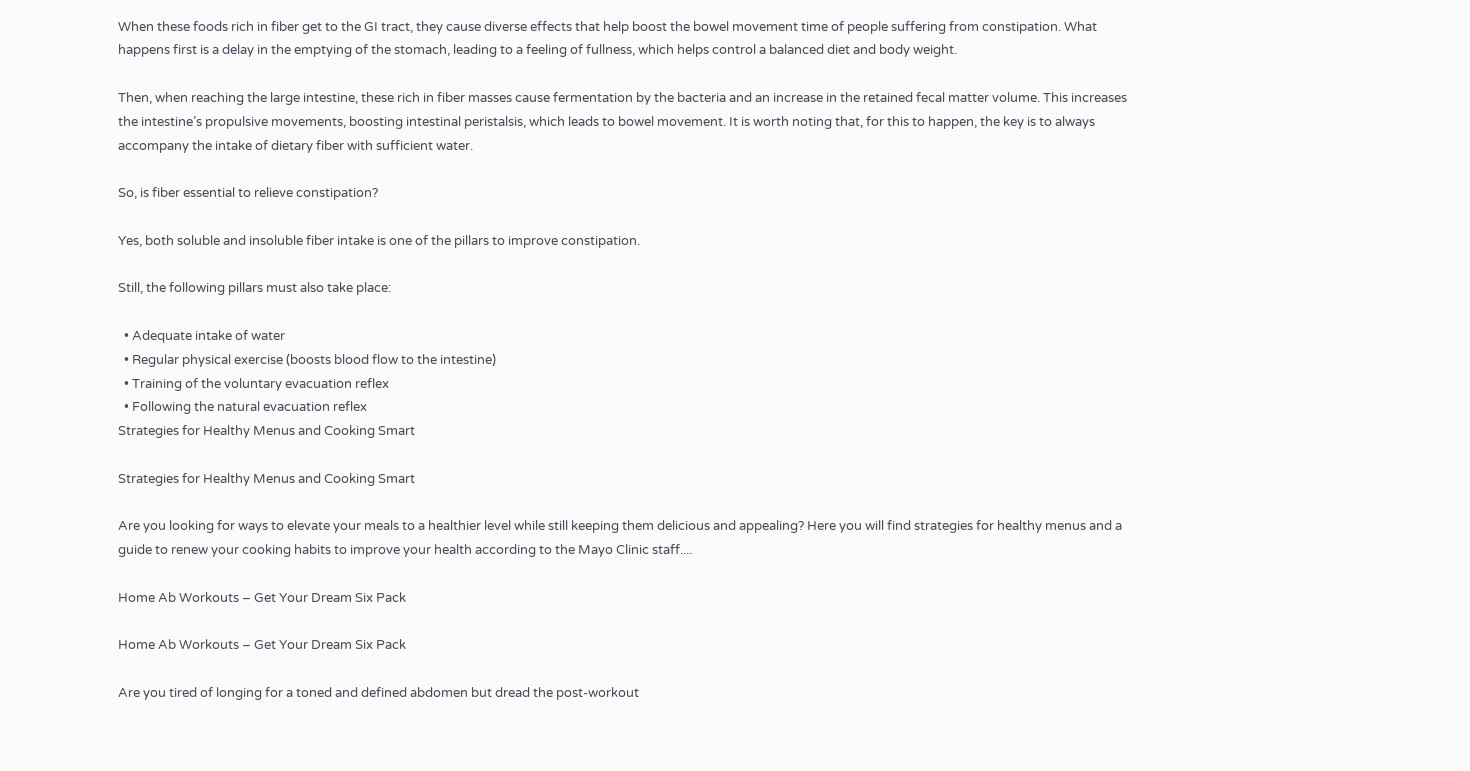When these foods rich in fiber get to the GI tract, they cause diverse effects that help boost the bowel movement time of people suffering from constipation. What happens first is a delay in the emptying of the stomach, leading to a feeling of fullness, which helps control a balanced diet and body weight.

Then, when reaching the large intestine, these rich in fiber masses cause fermentation by the bacteria and an increase in the retained fecal matter volume. This increases the intestine’s propulsive movements, boosting intestinal peristalsis, which leads to bowel movement. It is worth noting that, for this to happen, the key is to always accompany the intake of dietary fiber with sufficient water.

So, is fiber essential to relieve constipation?

Yes, both soluble and insoluble fiber intake is one of the pillars to improve constipation.

Still, the following pillars must also take place:

  • Adequate intake of water
  • Regular physical exercise (boosts blood flow to the intestine)
  • Training of the voluntary evacuation reflex
  • Following the natural evacuation reflex
Strategies for Healthy Menus and Cooking Smart

Strategies for Healthy Menus and Cooking Smart

Are you looking for ways to elevate your meals to a healthier level while still keeping them delicious and appealing? Here you will find strategies for healthy menus and a guide to renew your cooking habits to improve your health according to the Mayo Clinic staff....

Home Ab Workouts – Get Your Dream Six Pack

Home Ab Workouts – Get Your Dream Six Pack

Are you tired of longing for a toned and defined abdomen but dread the post-workout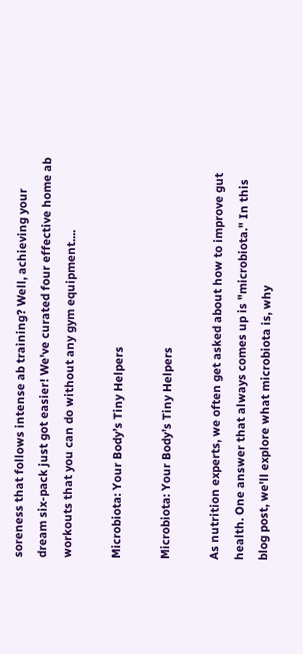soreness that follows intense ab training? Well, achieving your dream six-pack just got easier! We've curated four effective home ab workouts that you can do without any gym equipment....

Microbiota: Your Body’s Tiny Helpers

Microbiota: Your Body’s Tiny Helpers

As nutrition experts, we often get asked about how to improve gut health. One answer that always comes up is "microbiota." In this blog post, we'll explore what microbiota is, why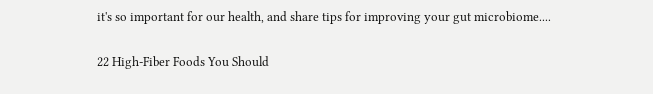it's so important for our health, and share tips for improving your gut microbiome....

22 High-Fiber Foods You Should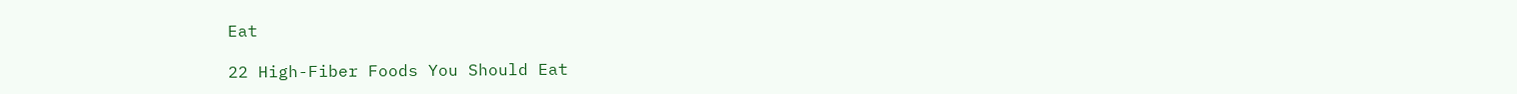Eat

22 High-Fiber Foods You Should Eat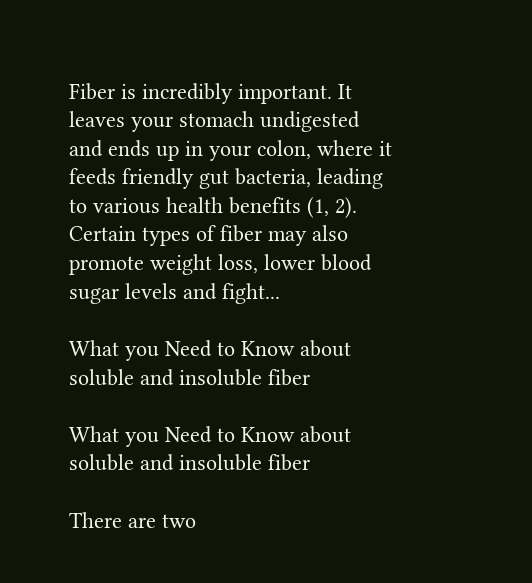Fiber is incredibly important. It leaves your stomach undigested and ends up in your colon, where it feeds friendly gut bacteria, leading to various health benefits (1, 2). Certain types of fiber may also promote weight loss, lower blood sugar levels and fight...

What you Need to Know about soluble and insoluble fiber

What you Need to Know about soluble and insoluble fiber

There are two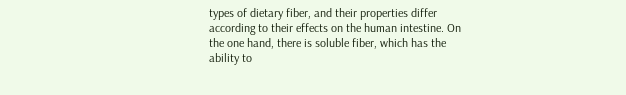types of dietary fiber, and their properties differ according to their effects on the human intestine. On the one hand, there is soluble fiber, which has the ability to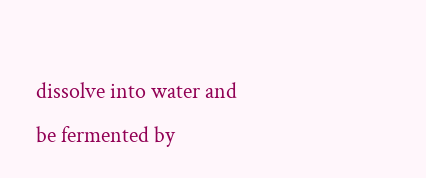dissolve into water and be fermented by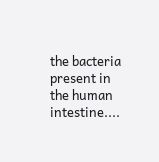the bacteria present in the human intestine....